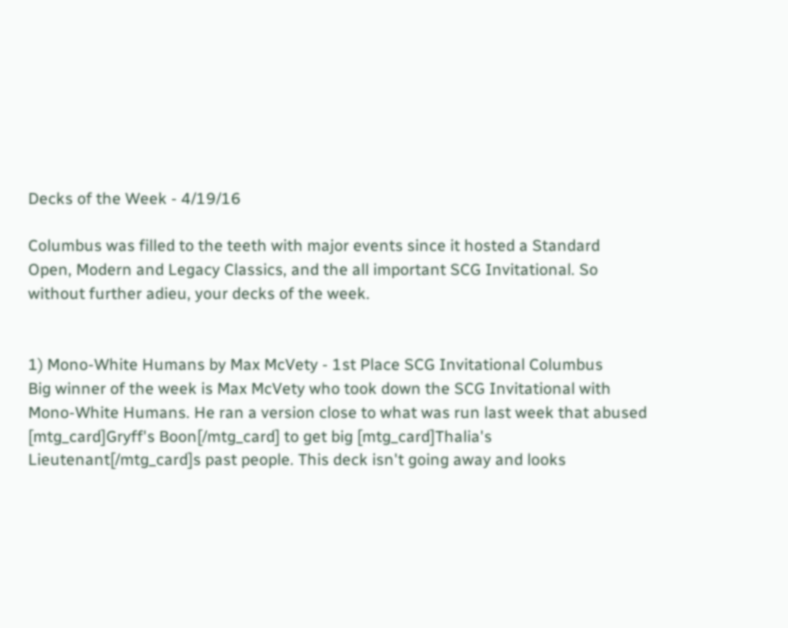Decks of the Week - 4/19/16

Columbus was filled to the teeth with major events since it hosted a Standard Open, Modern and Legacy Classics, and the all important SCG Invitational. So without further adieu, your decks of the week.


1) Mono-White Humans by Max McVety - 1st Place SCG Invitational Columbus
Big winner of the week is Max McVety who took down the SCG Invitational with Mono-White Humans. He ran a version close to what was run last week that abused [mtg_card]Gryff's Boon[/mtg_card] to get big [mtg_card]Thalia's Lieutenant[/mtg_card]s past people. This deck isn't going away and looks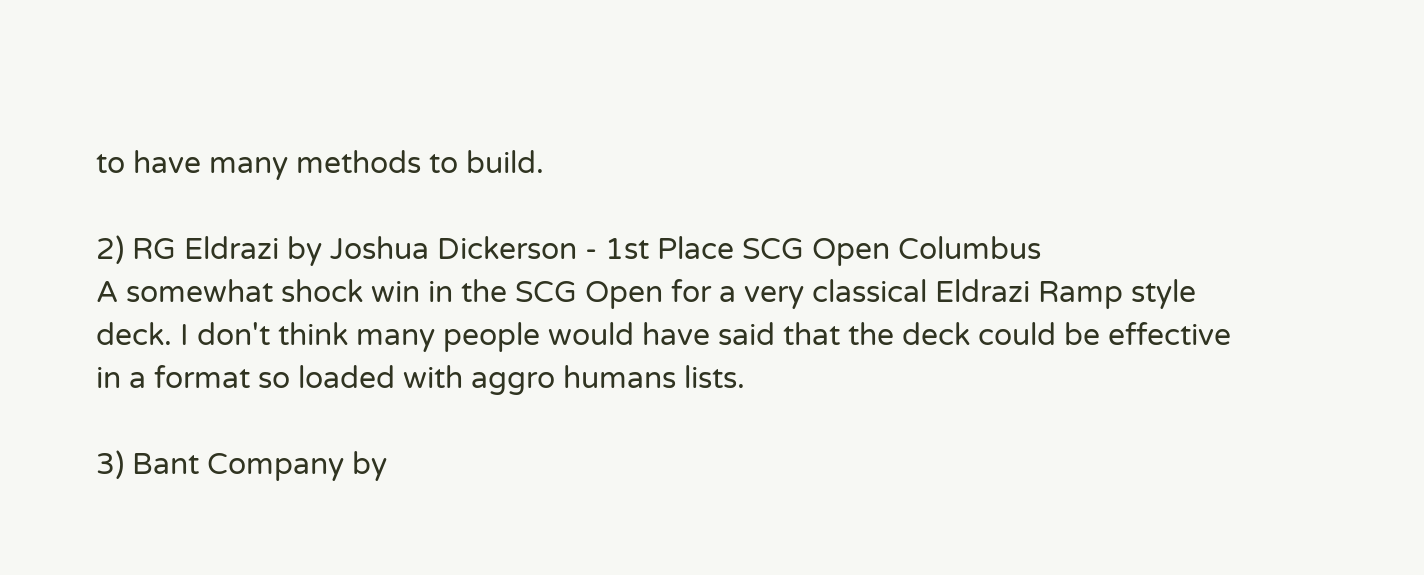to have many methods to build.

2) RG Eldrazi by Joshua Dickerson - 1st Place SCG Open Columbus
A somewhat shock win in the SCG Open for a very classical Eldrazi Ramp style deck. I don't think many people would have said that the deck could be effective in a format so loaded with aggro humans lists.

3) Bant Company by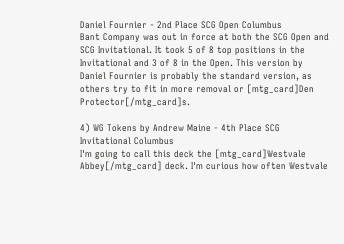Daniel Fournier - 2nd Place SCG Open Columbus
Bant Company was out in force at both the SCG Open and SCG Invitational. It took 5 of 8 top positions in the Invitational and 3 of 8 in the Open. This version by Daniel Fournier is probably the standard version, as others try to fit in more removal or [mtg_card]Den Protector[/mtg_card]s.

4) WG Tokens by Andrew Maine - 4th Place SCG Invitational Columbus
I'm going to call this deck the [mtg_card]Westvale Abbey[/mtg_card] deck. I'm curious how often Westvale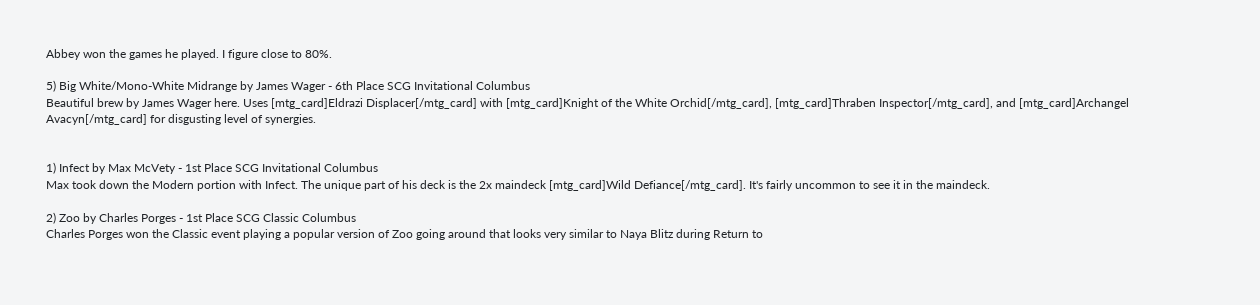Abbey won the games he played. I figure close to 80%.

5) Big White/Mono-White Midrange by James Wager - 6th Place SCG Invitational Columbus
Beautiful brew by James Wager here. Uses [mtg_card]Eldrazi Displacer[/mtg_card] with [mtg_card]Knight of the White Orchid[/mtg_card], [mtg_card]Thraben Inspector[/mtg_card], and [mtg_card]Archangel Avacyn[/mtg_card] for disgusting level of synergies.


1) Infect by Max McVety - 1st Place SCG Invitational Columbus
Max took down the Modern portion with Infect. The unique part of his deck is the 2x maindeck [mtg_card]Wild Defiance[/mtg_card]. It's fairly uncommon to see it in the maindeck.

2) Zoo by Charles Porges - 1st Place SCG Classic Columbus
Charles Porges won the Classic event playing a popular version of Zoo going around that looks very similar to Naya Blitz during Return to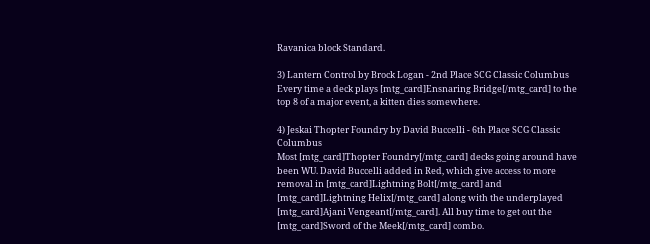Ravanica block Standard.

3) Lantern Control by Brock Logan - 2nd Place SCG Classic Columbus
Every time a deck plays [mtg_card]Ensnaring Bridge[/mtg_card] to the top 8 of a major event, a kitten dies somewhere.

4) Jeskai Thopter Foundry by David Buccelli - 6th Place SCG Classic Columbus
Most [mtg_card]Thopter Foundry[/mtg_card] decks going around have been WU. David Buccelli added in Red, which give access to more removal in [mtg_card]Lightning Bolt[/mtg_card] and [mtg_card]Lightning Helix[/mtg_card] along with the underplayed [mtg_card]Ajani Vengeant[/mtg_card]. All buy time to get out the [mtg_card]Sword of the Meek[/mtg_card] combo.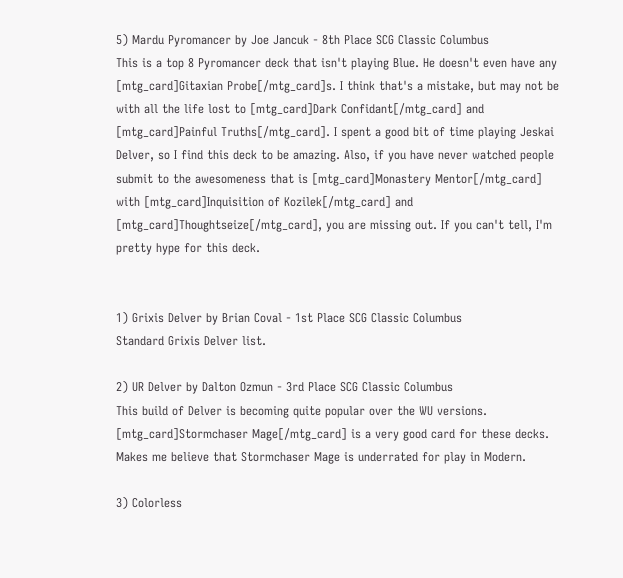5) Mardu Pyromancer by Joe Jancuk - 8th Place SCG Classic Columbus
This is a top 8 Pyromancer deck that isn't playing Blue. He doesn't even have any [mtg_card]Gitaxian Probe[/mtg_card]s. I think that's a mistake, but may not be with all the life lost to [mtg_card]Dark Confidant[/mtg_card] and [mtg_card]Painful Truths[/mtg_card]. I spent a good bit of time playing Jeskai Delver, so I find this deck to be amazing. Also, if you have never watched people submit to the awesomeness that is [mtg_card]Monastery Mentor[/mtg_card] with [mtg_card]Inquisition of Kozilek[/mtg_card] and [mtg_card]Thoughtseize[/mtg_card], you are missing out. If you can't tell, I'm pretty hype for this deck.


1) Grixis Delver by Brian Coval - 1st Place SCG Classic Columbus
Standard Grixis Delver list.

2) UR Delver by Dalton Ozmun - 3rd Place SCG Classic Columbus
This build of Delver is becoming quite popular over the WU versions. [mtg_card]Stormchaser Mage[/mtg_card] is a very good card for these decks. Makes me believe that Stormchaser Mage is underrated for play in Modern.

3) Colorless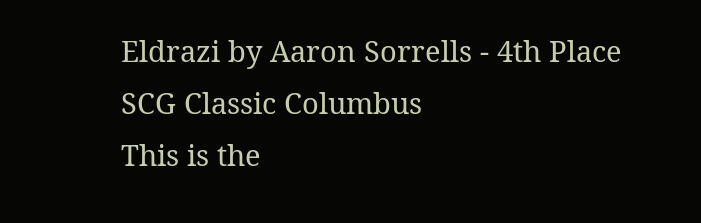Eldrazi by Aaron Sorrells - 4th Place SCG Classic Columbus
This is the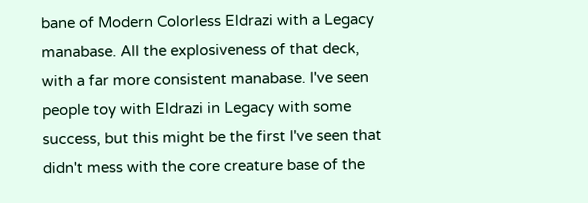bane of Modern Colorless Eldrazi with a Legacy manabase. All the explosiveness of that deck, with a far more consistent manabase. I've seen people toy with Eldrazi in Legacy with some success, but this might be the first I've seen that didn't mess with the core creature base of the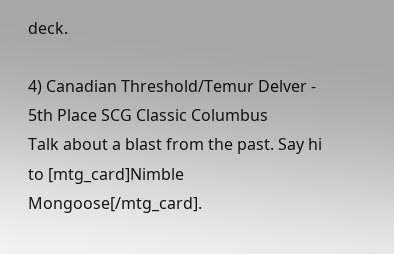deck.

4) Canadian Threshold/Temur Delver - 5th Place SCG Classic Columbus
Talk about a blast from the past. Say hi to [mtg_card]Nimble Mongoose[/mtg_card].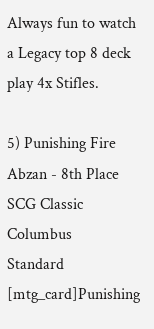Always fun to watch a Legacy top 8 deck play 4x Stifles.

5) Punishing Fire Abzan - 8th Place SCG Classic Columbus
Standard [mtg_card]Punishing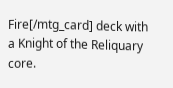Fire[/mtg_card] deck with a Knight of the Reliquary core.